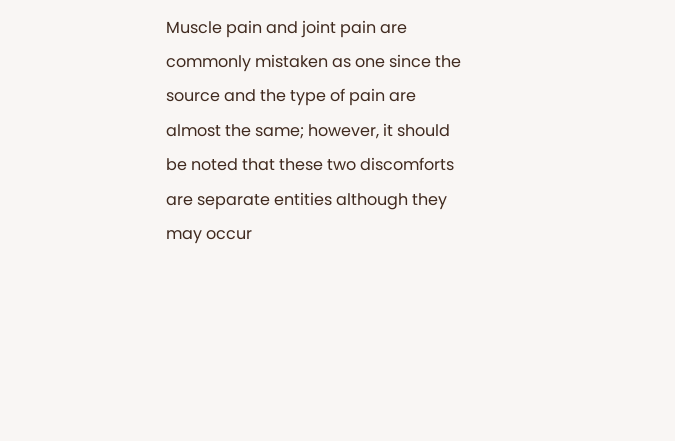Muscle pain and joint pain are commonly mistaken as one since the source and the type of pain are almost the same; however, it should be noted that these two discomforts are separate entities although they may occur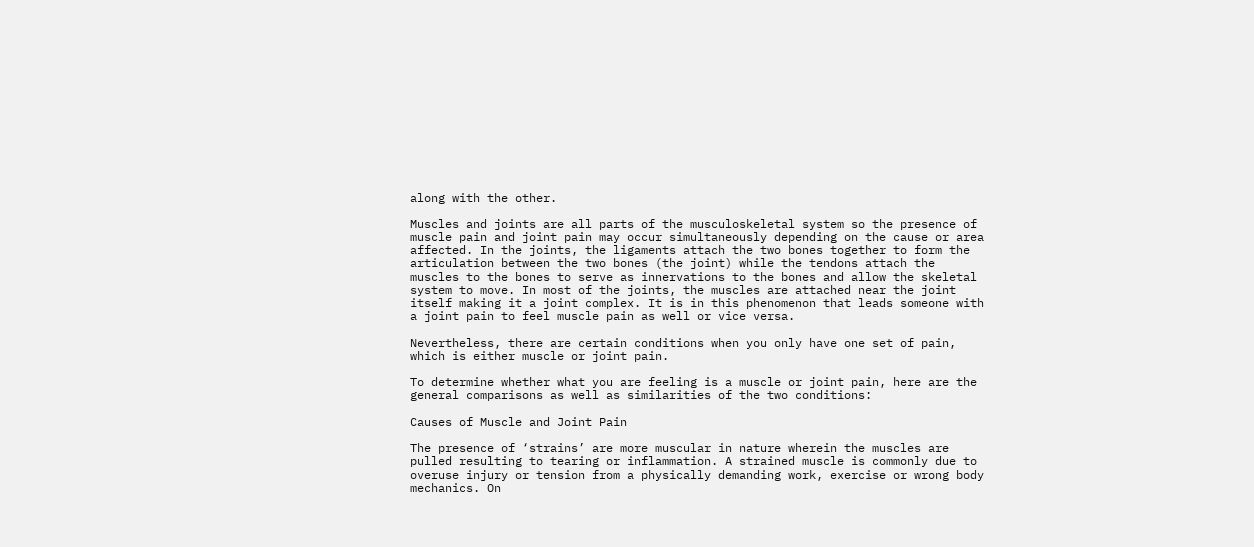along with the other.

Muscles and joints are all parts of the musculoskeletal system so the presence of muscle pain and joint pain may occur simultaneously depending on the cause or area affected. In the joints, the ligaments attach the two bones together to form the articulation between the two bones (the joint) while the tendons attach the muscles to the bones to serve as innervations to the bones and allow the skeletal system to move. In most of the joints, the muscles are attached near the joint itself making it a joint complex. It is in this phenomenon that leads someone with a joint pain to feel muscle pain as well or vice versa.

Nevertheless, there are certain conditions when you only have one set of pain, which is either muscle or joint pain.

To determine whether what you are feeling is a muscle or joint pain, here are the general comparisons as well as similarities of the two conditions:

Causes of Muscle and Joint Pain

The presence of ‘strains’ are more muscular in nature wherein the muscles are pulled resulting to tearing or inflammation. A strained muscle is commonly due to overuse injury or tension from a physically demanding work, exercise or wrong body mechanics. On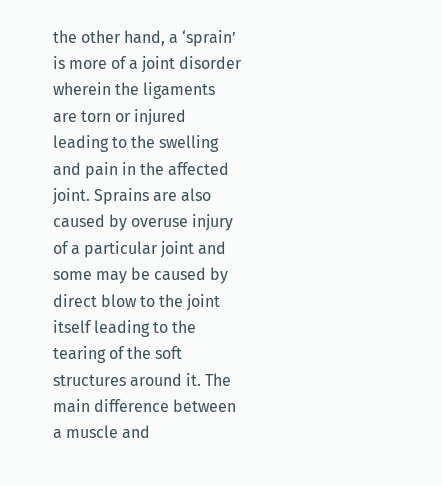the other hand, a ‘sprain’ is more of a joint disorder wherein the ligaments are torn or injured leading to the swelling and pain in the affected joint. Sprains are also caused by overuse injury of a particular joint and some may be caused by direct blow to the joint itself leading to the tearing of the soft structures around it. The main difference between a muscle and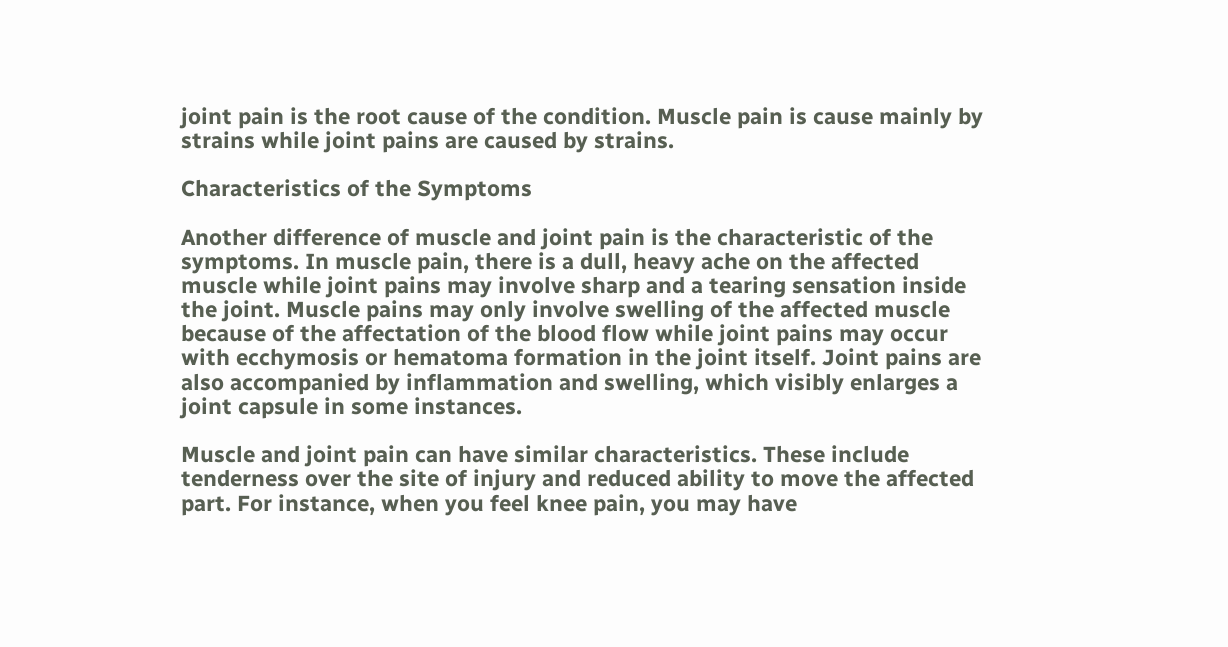joint pain is the root cause of the condition. Muscle pain is cause mainly by strains while joint pains are caused by strains.

Characteristics of the Symptoms

Another difference of muscle and joint pain is the characteristic of the symptoms. In muscle pain, there is a dull, heavy ache on the affected muscle while joint pains may involve sharp and a tearing sensation inside the joint. Muscle pains may only involve swelling of the affected muscle because of the affectation of the blood flow while joint pains may occur with ecchymosis or hematoma formation in the joint itself. Joint pains are also accompanied by inflammation and swelling, which visibly enlarges a joint capsule in some instances.

Muscle and joint pain can have similar characteristics. These include tenderness over the site of injury and reduced ability to move the affected part. For instance, when you feel knee pain, you may have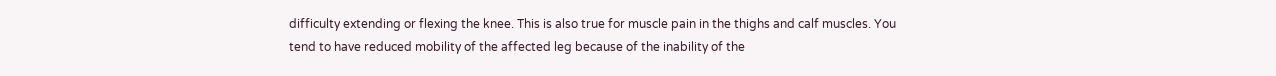difficulty extending or flexing the knee. This is also true for muscle pain in the thighs and calf muscles. You tend to have reduced mobility of the affected leg because of the inability of the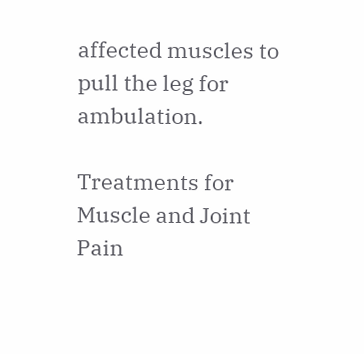affected muscles to pull the leg for ambulation.

Treatments for Muscle and Joint Pain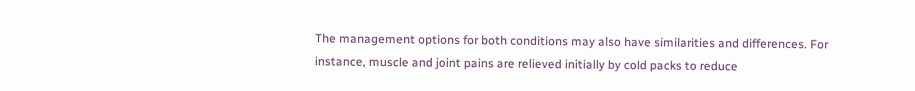The management options for both conditions may also have similarities and differences. For instance, muscle and joint pains are relieved initially by cold packs to reduce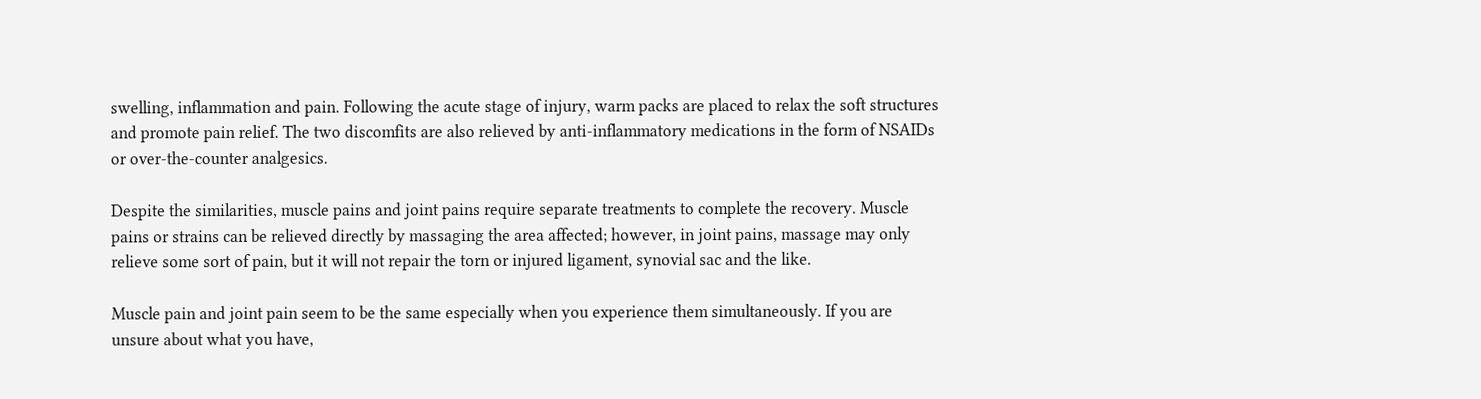swelling, inflammation and pain. Following the acute stage of injury, warm packs are placed to relax the soft structures and promote pain relief. The two discomfits are also relieved by anti-inflammatory medications in the form of NSAIDs or over-the-counter analgesics.

Despite the similarities, muscle pains and joint pains require separate treatments to complete the recovery. Muscle pains or strains can be relieved directly by massaging the area affected; however, in joint pains, massage may only relieve some sort of pain, but it will not repair the torn or injured ligament, synovial sac and the like.

Muscle pain and joint pain seem to be the same especially when you experience them simultaneously. If you are unsure about what you have,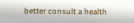better consult a health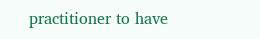practitioner to have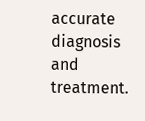accurate diagnosis and treatment.